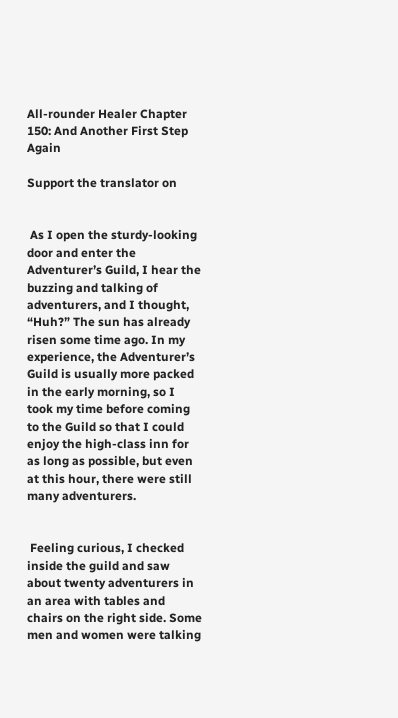All-rounder Healer Chapter 150: And Another First Step Again

Support the translator on


 As I open the sturdy-looking door and enter the Adventurer’s Guild, I hear the buzzing and talking of adventurers, and I thought, “Huh?” The sun has already risen some time ago. In my experience, the Adventurer’s Guild is usually more packed in the early morning, so I took my time before coming to the Guild so that I could enjoy the high-class inn for as long as possible, but even at this hour, there were still many adventurers.


 Feeling curious, I checked inside the guild and saw about twenty adventurers in an area with tables and chairs on the right side. Some men and women were talking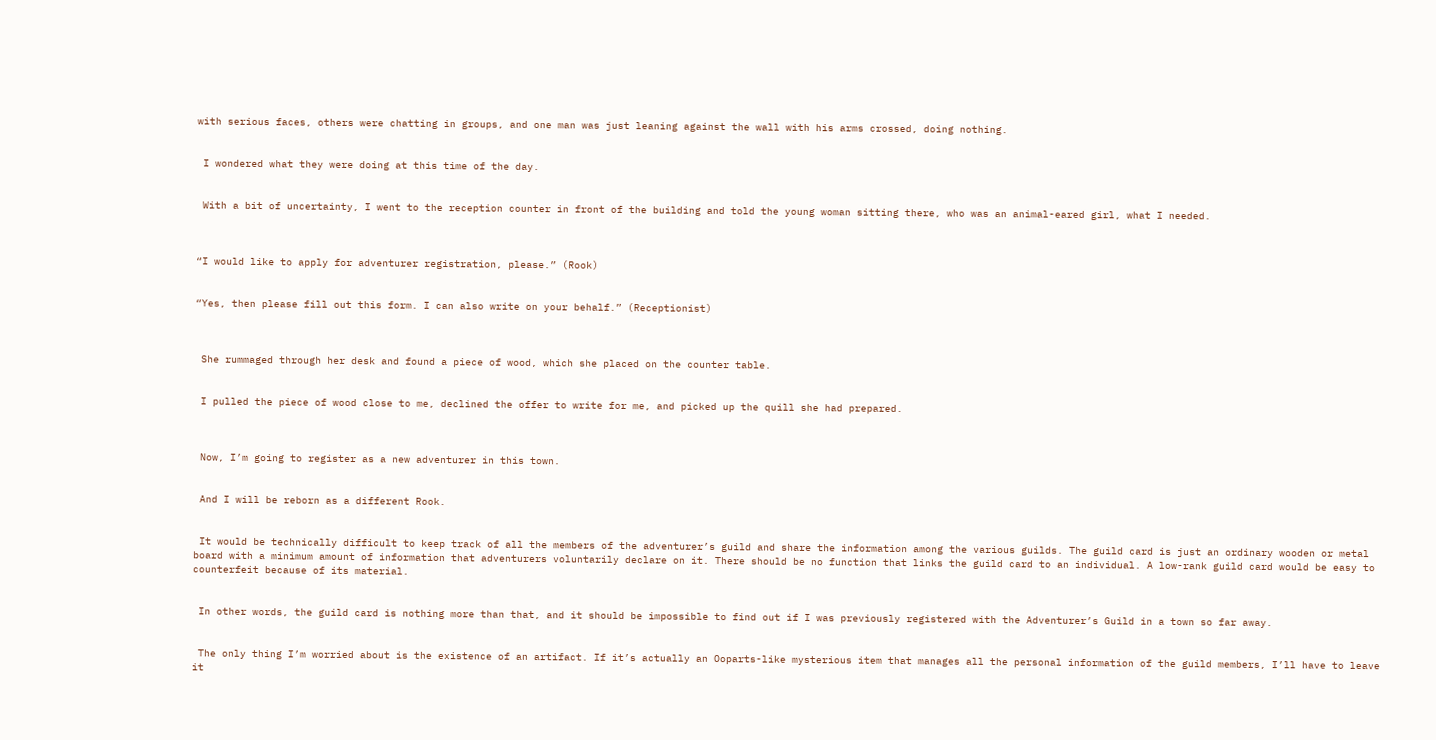with serious faces, others were chatting in groups, and one man was just leaning against the wall with his arms crossed, doing nothing.


 I wondered what they were doing at this time of the day.


 With a bit of uncertainty, I went to the reception counter in front of the building and told the young woman sitting there, who was an animal-eared girl, what I needed.



“I would like to apply for adventurer registration, please.” (Rook)


“Yes, then please fill out this form. I can also write on your behalf.” (Receptionist)



 She rummaged through her desk and found a piece of wood, which she placed on the counter table.


 I pulled the piece of wood close to me, declined the offer to write for me, and picked up the quill she had prepared.



 Now, I’m going to register as a new adventurer in this town.


 And I will be reborn as a different Rook.


 It would be technically difficult to keep track of all the members of the adventurer’s guild and share the information among the various guilds. The guild card is just an ordinary wooden or metal board with a minimum amount of information that adventurers voluntarily declare on it. There should be no function that links the guild card to an individual. A low-rank guild card would be easy to counterfeit because of its material.


 In other words, the guild card is nothing more than that, and it should be impossible to find out if I was previously registered with the Adventurer’s Guild in a town so far away.


 The only thing I’m worried about is the existence of an artifact. If it’s actually an Ooparts-like mysterious item that manages all the personal information of the guild members, I’ll have to leave it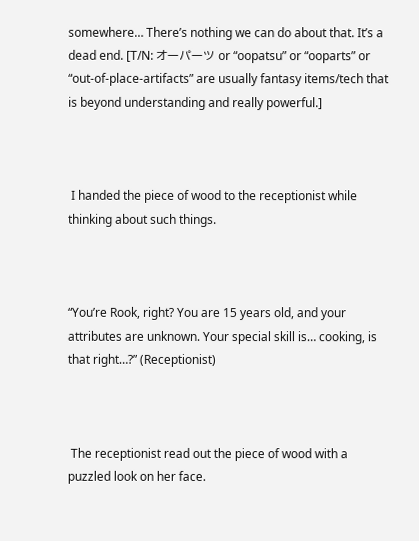somewhere… There’s nothing we can do about that. It’s a dead end. [T/N: オーパーツ or “oopatsu” or “ooparts” or “out-of-place-artifacts” are usually fantasy items/tech that is beyond understanding and really powerful.]



 I handed the piece of wood to the receptionist while thinking about such things.



“You’re Rook, right? You are 15 years old, and your attributes are unknown. Your special skill is… cooking, is that right…?” (Receptionist)



 The receptionist read out the piece of wood with a puzzled look on her face.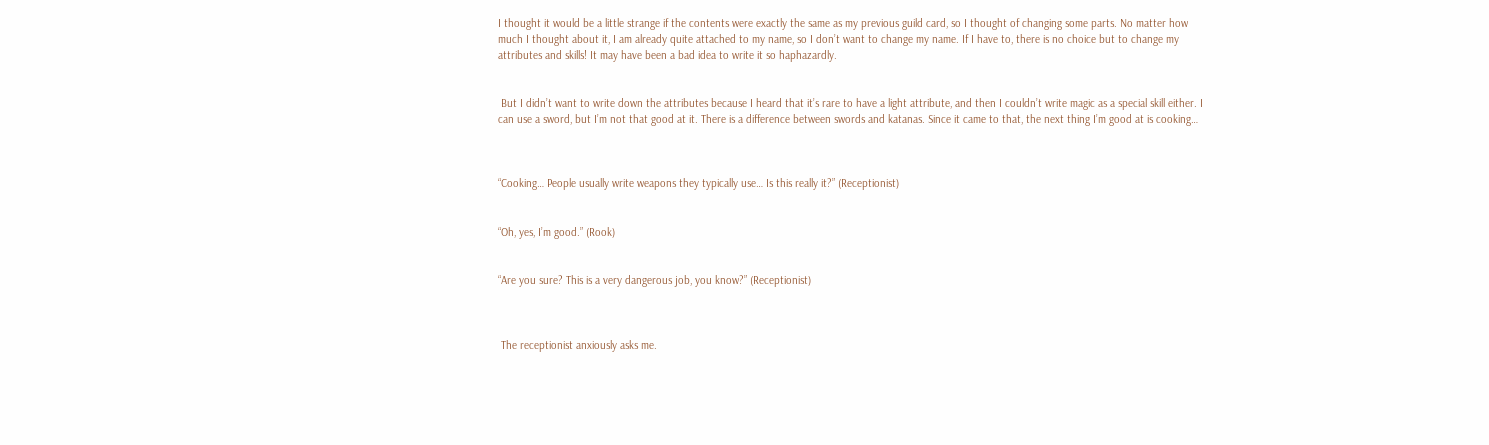I thought it would be a little strange if the contents were exactly the same as my previous guild card, so I thought of changing some parts. No matter how much I thought about it, I am already quite attached to my name, so I don’t want to change my name. If I have to, there is no choice but to change my attributes and skills! It may have been a bad idea to write it so haphazardly.


 But I didn’t want to write down the attributes because I heard that it’s rare to have a light attribute, and then I couldn’t write magic as a special skill either. I can use a sword, but I’m not that good at it. There is a difference between swords and katanas. Since it came to that, the next thing I’m good at is cooking…



“Cooking… People usually write weapons they typically use… Is this really it?” (Receptionist)


“Oh, yes, I’m good.” (Rook)


“Are you sure? This is a very dangerous job, you know?” (Receptionist)



 The receptionist anxiously asks me.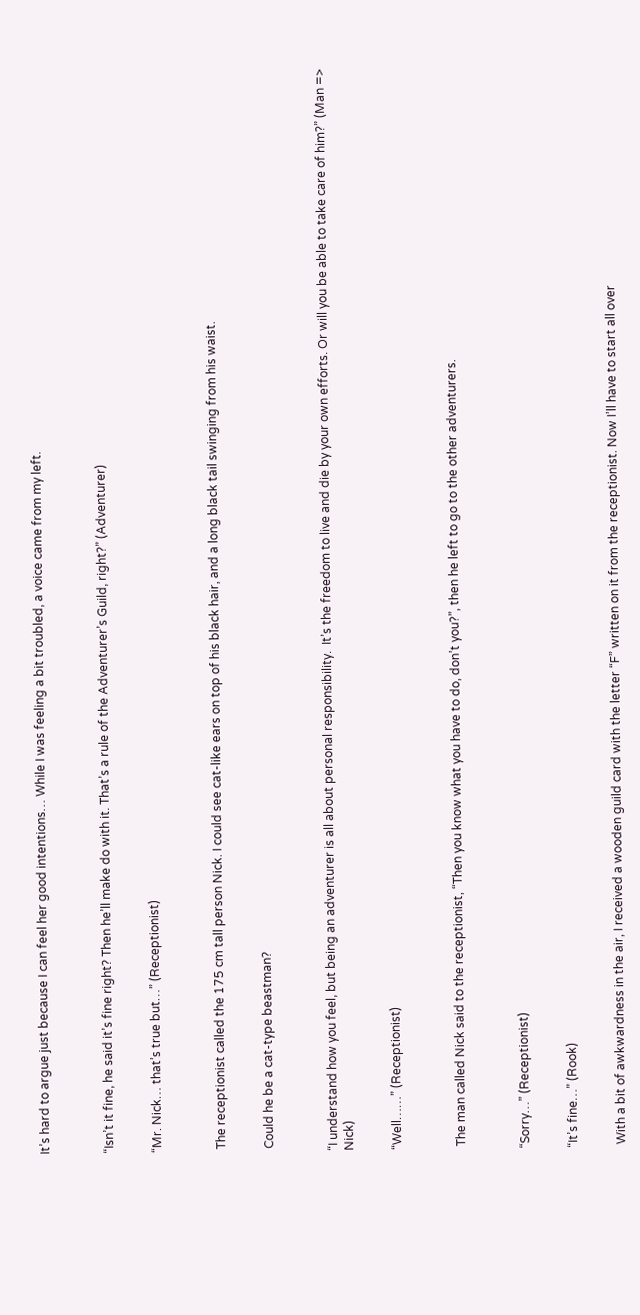It’s hard to argue just because I can feel her good intentions… While I was feeling a bit troubled, a voice came from my left.



“Isn’t it fine, he said it’s fine right? Then he’ll make do with it. That’s a rule of the Adventurer’s Guild, right?” (Adventurer)


“Mr. Nick… that’s true but…” (Receptionist)



 The receptionist called the 175 cm tall person Nick. I could see cat-like ears on top of his black hair, and a long black tail swinging from his waist.


 Could he be a cat-type beastman?



“I understand how you feel, but being an adventurer is all about personal responsibility.  It’s the freedom to live and die by your own efforts. Or will you be able to take care of him?” (Man => Nick)


“Well……” (Receptionist)



 The man called Nick said to the receptionist, “Then you know what you have to do, don’t you?”, then he left to go to the other adventurers.



“Sorry…” (Receptionist)


“It’s fine…” (Rook)


 With a bit of awkwardness in the air, I received a wooden guild card with the letter “F” written on it from the receptionist. Now I’ll have to start all over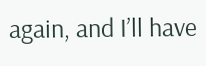again, and I’ll have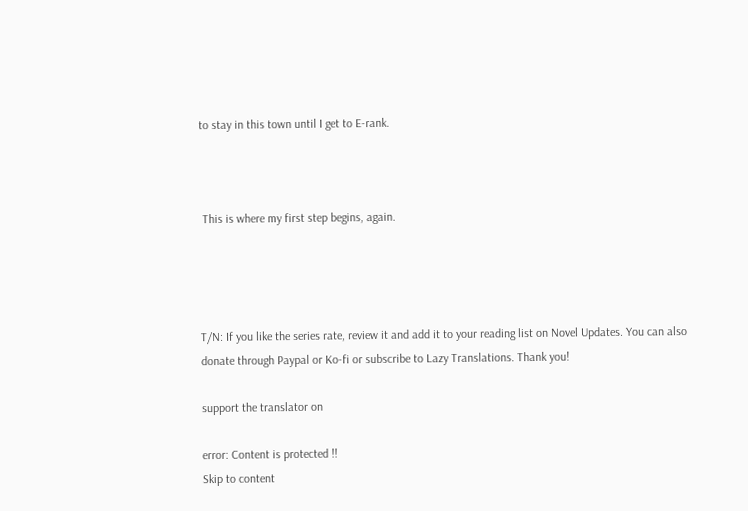to stay in this town until I get to E-rank.



 This is where my first step begins, again.




T/N: If you like the series rate, review it and add it to your reading list on Novel Updates. You can also donate through Paypal or Ko-fi or subscribe to Lazy Translations. Thank you!

support the translator on

error: Content is protected !!
Skip to content